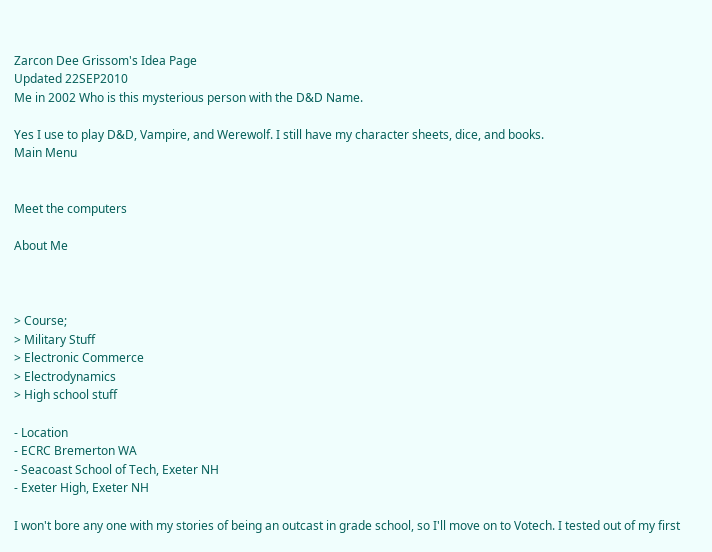Zarcon Dee Grissom's Idea Page
Updated 22SEP2010
Me in 2002 Who is this mysterious person with the D&D Name.

Yes I use to play D&D, Vampire, and Werewolf. I still have my character sheets, dice, and books.
Main Menu


Meet the computers

About Me



> Course;
> Military Stuff
> Electronic Commerce
> Electrodynamics
> High school stuff

- Location
- ECRC Bremerton WA
- Seacoast School of Tech, Exeter NH
- Exeter High, Exeter NH

I won't bore any one with my stories of being an outcast in grade school, so I'll move on to Votech. I tested out of my first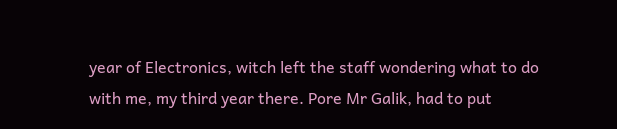year of Electronics, witch left the staff wondering what to do with me, my third year there. Pore Mr Galik, had to put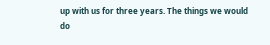up with us for three years. The things we would do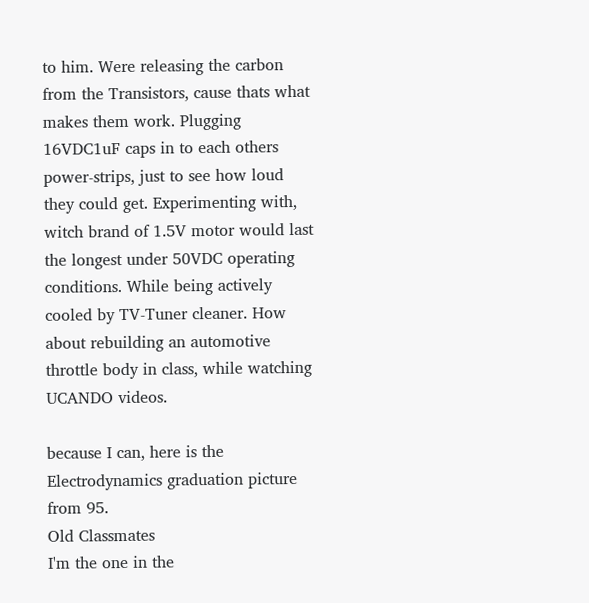to him. Were releasing the carbon from the Transistors, cause thats what makes them work. Plugging 16VDC1uF caps in to each others power-strips, just to see how loud they could get. Experimenting with, witch brand of 1.5V motor would last the longest under 50VDC operating conditions. While being actively cooled by TV-Tuner cleaner. How about rebuilding an automotive throttle body in class, while watching UCANDO videos.

because I can, here is the Electrodynamics graduation picture from 95.
Old Classmates
I'm the one in the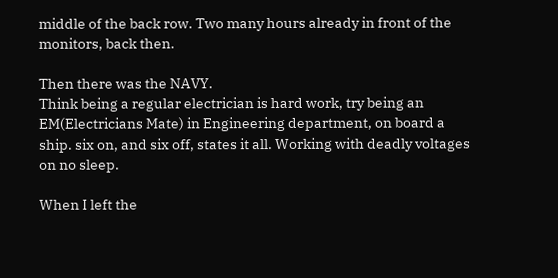middle of the back row. Two many hours already in front of the monitors, back then.

Then there was the NAVY.
Think being a regular electrician is hard work, try being an EM(Electricians Mate) in Engineering department, on board a ship. six on, and six off, states it all. Working with deadly voltages on no sleep.

When I left the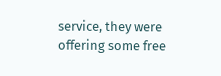service, they were offering some free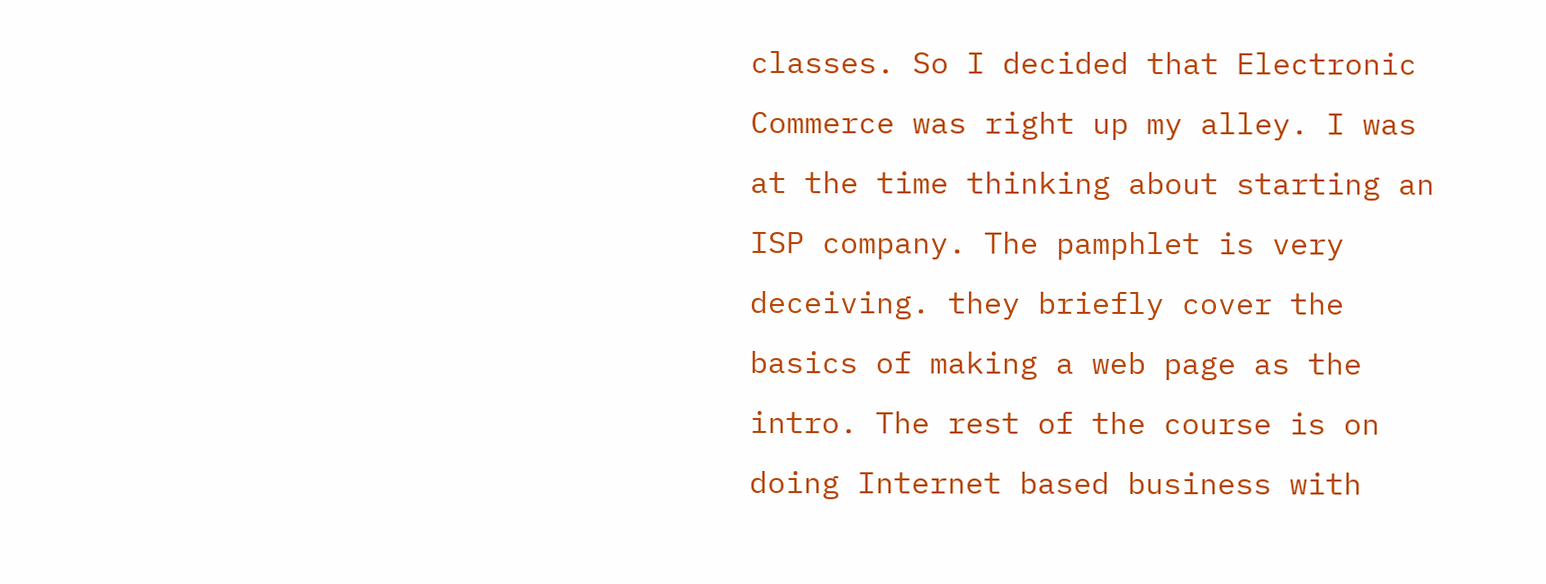classes. So I decided that Electronic Commerce was right up my alley. I was at the time thinking about starting an ISP company. The pamphlet is very deceiving. they briefly cover the basics of making a web page as the intro. The rest of the course is on doing Internet based business with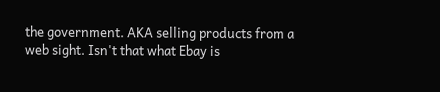the government. AKA selling products from a web sight. Isn't that what Ebay is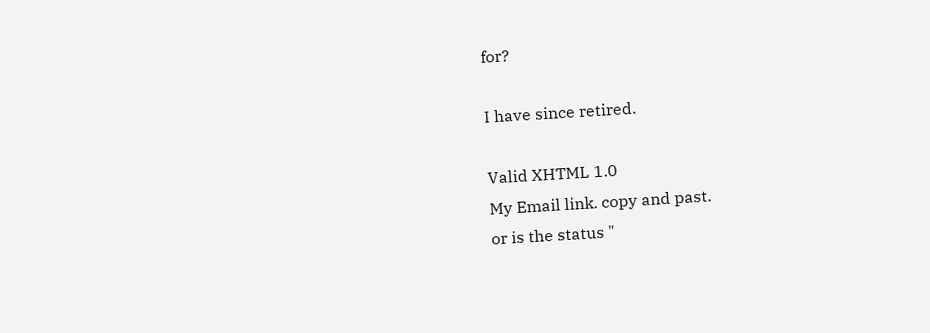for?

I have since retired.

Valid XHTML 1.0
My Email link. copy and past.
or is the status "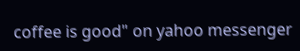coffee is good" on yahoo messenger